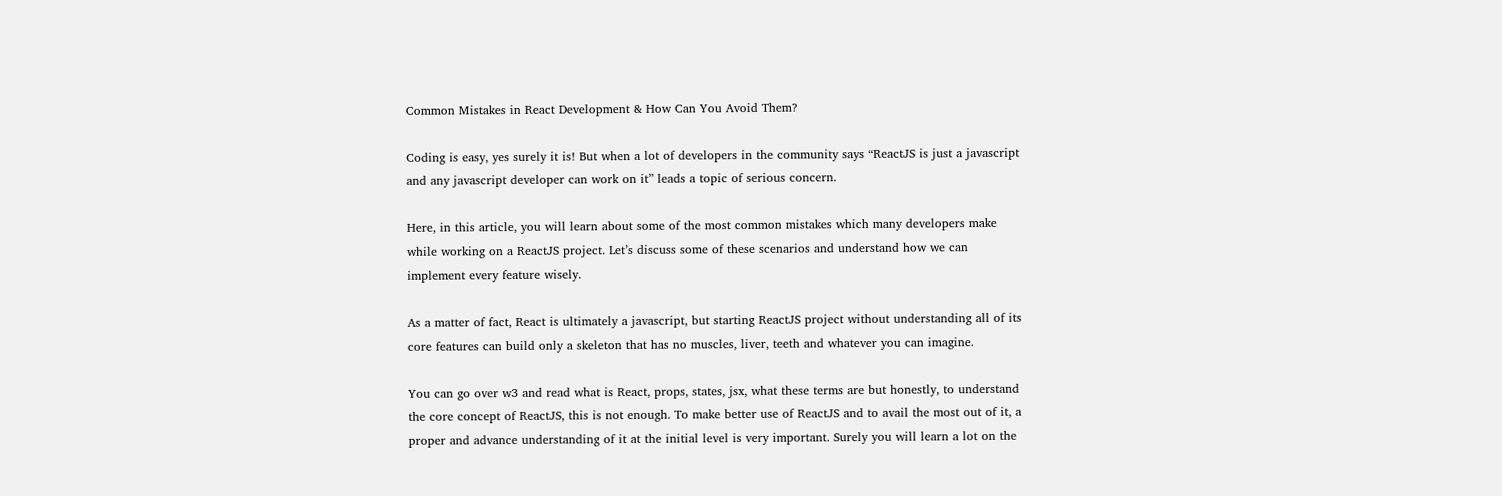Common Mistakes in React Development & How Can You Avoid Them?

Coding is easy, yes surely it is! But when a lot of developers in the community says “ReactJS is just a javascript and any javascript developer can work on it” leads a topic of serious concern.

Here, in this article, you will learn about some of the most common mistakes which many developers make while working on a ReactJS project. Let’s discuss some of these scenarios and understand how we can implement every feature wisely.

As a matter of fact, React is ultimately a javascript, but starting ReactJS project without understanding all of its core features can build only a skeleton that has no muscles, liver, teeth and whatever you can imagine.

You can go over w3 and read what is React, props, states, jsx, what these terms are but honestly, to understand the core concept of ReactJS, this is not enough. To make better use of ReactJS and to avail the most out of it, a proper and advance understanding of it at the initial level is very important. Surely you will learn a lot on the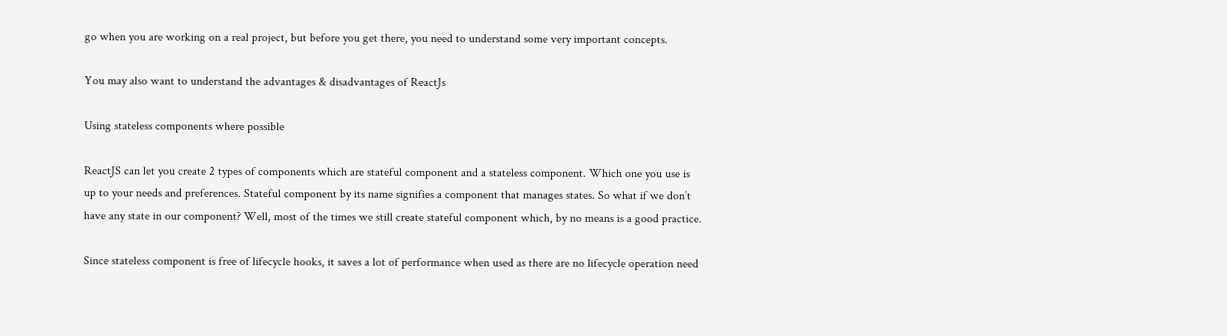go when you are working on a real project, but before you get there, you need to understand some very important concepts.

You may also want to understand the advantages & disadvantages of ReactJs

Using stateless components where possible

ReactJS can let you create 2 types of components which are stateful component and a stateless component. Which one you use is up to your needs and preferences. Stateful component by its name signifies a component that manages states. So what if we don’t have any state in our component? Well, most of the times we still create stateful component which, by no means is a good practice.

Since stateless component is free of lifecycle hooks, it saves a lot of performance when used as there are no lifecycle operation need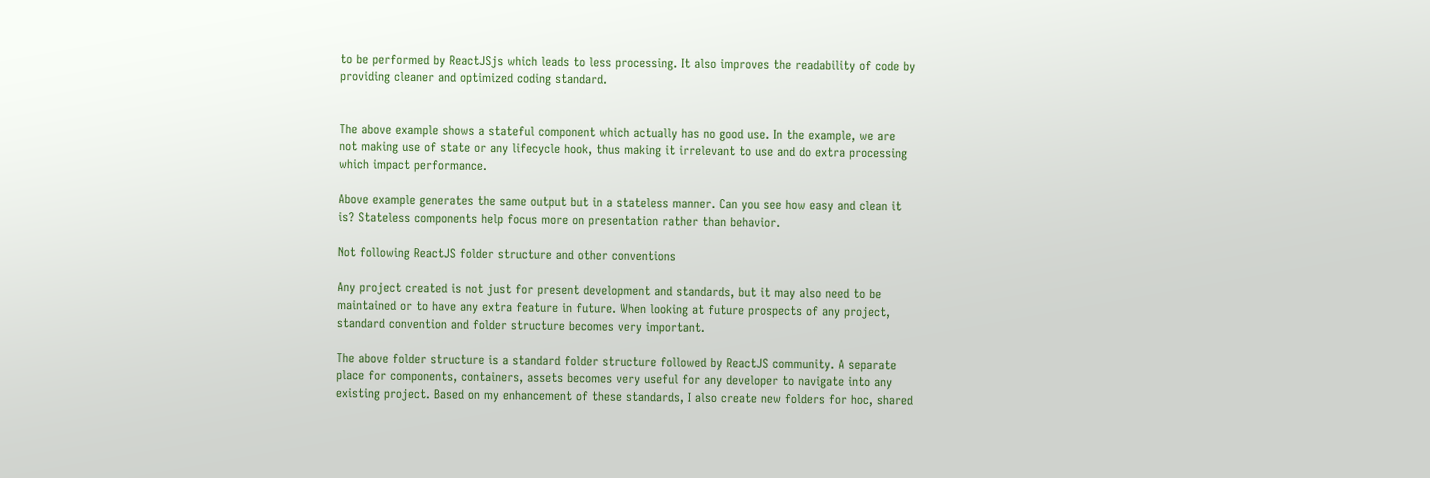to be performed by ReactJSjs which leads to less processing. It also improves the readability of code by providing cleaner and optimized coding standard.


The above example shows a stateful component which actually has no good use. In the example, we are not making use of state or any lifecycle hook, thus making it irrelevant to use and do extra processing which impact performance.

Above example generates the same output but in a stateless manner. Can you see how easy and clean it is? Stateless components help focus more on presentation rather than behavior.

Not following ReactJS folder structure and other conventions

Any project created is not just for present development and standards, but it may also need to be maintained or to have any extra feature in future. When looking at future prospects of any project, standard convention and folder structure becomes very important.

The above folder structure is a standard folder structure followed by ReactJS community. A separate place for components, containers, assets becomes very useful for any developer to navigate into any existing project. Based on my enhancement of these standards, I also create new folders for hoc, shared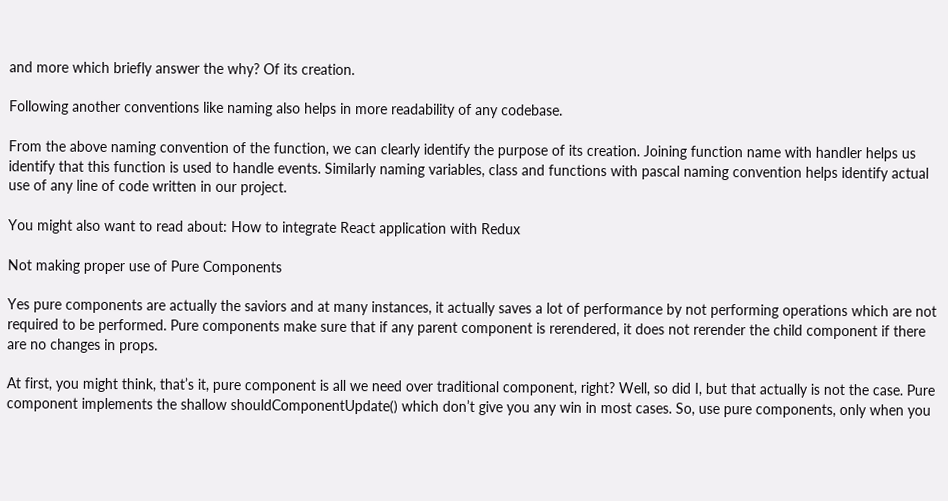and more which briefly answer the why? Of its creation.

Following another conventions like naming also helps in more readability of any codebase.

From the above naming convention of the function, we can clearly identify the purpose of its creation. Joining function name with handler helps us identify that this function is used to handle events. Similarly naming variables, class and functions with pascal naming convention helps identify actual use of any line of code written in our project.

You might also want to read about: How to integrate React application with Redux

Not making proper use of Pure Components

Yes pure components are actually the saviors and at many instances, it actually saves a lot of performance by not performing operations which are not required to be performed. Pure components make sure that if any parent component is rerendered, it does not rerender the child component if there are no changes in props.

At first, you might think, that’s it, pure component is all we need over traditional component, right? Well, so did I, but that actually is not the case. Pure component implements the shallow shouldComponentUpdate() which don’t give you any win in most cases. So, use pure components, only when you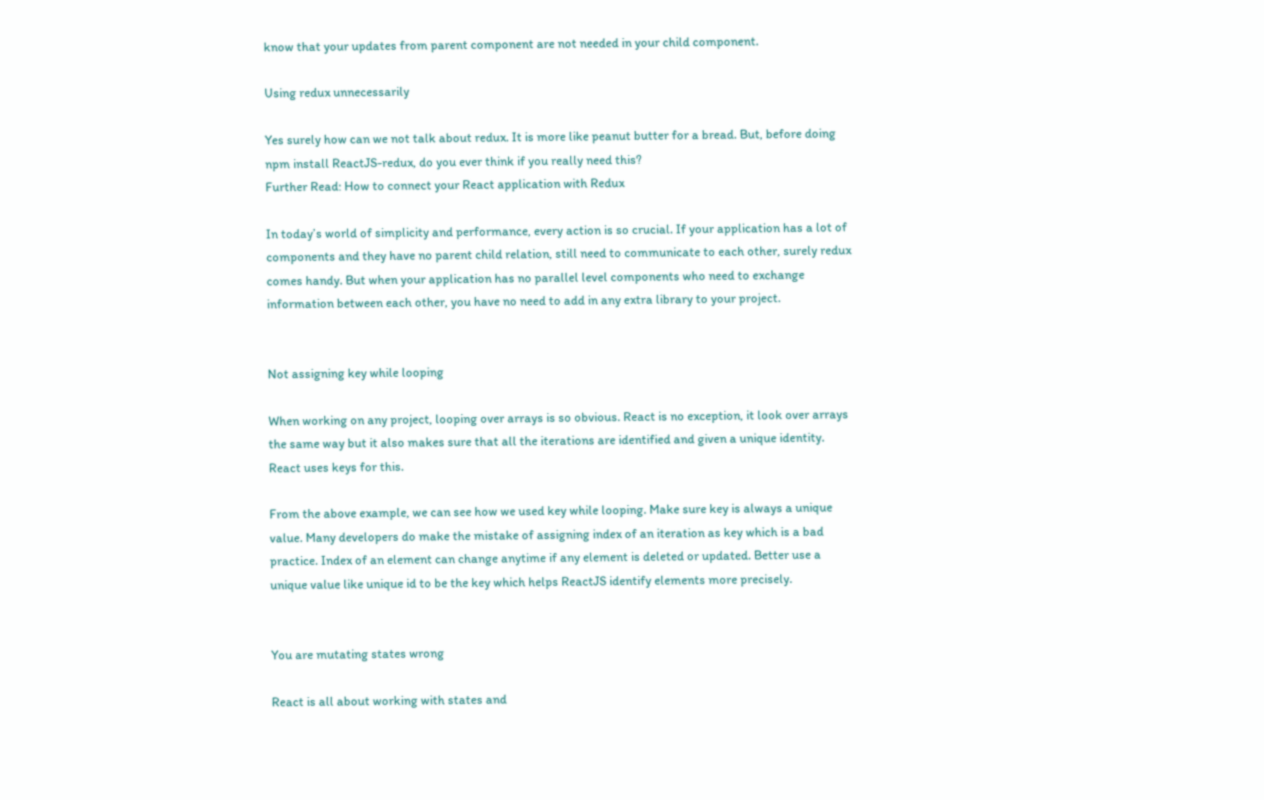know that your updates from parent component are not needed in your child component.

Using redux unnecessarily

Yes surely how can we not talk about redux. It is more like peanut butter for a bread. But, before doing npm install ReactJS-redux, do you ever think if you really need this?
Further Read: How to connect your React application with Redux

In today’s world of simplicity and performance, every action is so crucial. If your application has a lot of components and they have no parent child relation, still need to communicate to each other, surely redux comes handy. But when your application has no parallel level components who need to exchange information between each other, you have no need to add in any extra library to your project.


Not assigning key while looping

When working on any project, looping over arrays is so obvious. React is no exception, it look over arrays the same way but it also makes sure that all the iterations are identified and given a unique identity. React uses keys for this.

From the above example, we can see how we used key while looping. Make sure key is always a unique value. Many developers do make the mistake of assigning index of an iteration as key which is a bad practice. Index of an element can change anytime if any element is deleted or updated. Better use a unique value like unique id to be the key which helps ReactJS identify elements more precisely.


You are mutating states wrong

React is all about working with states and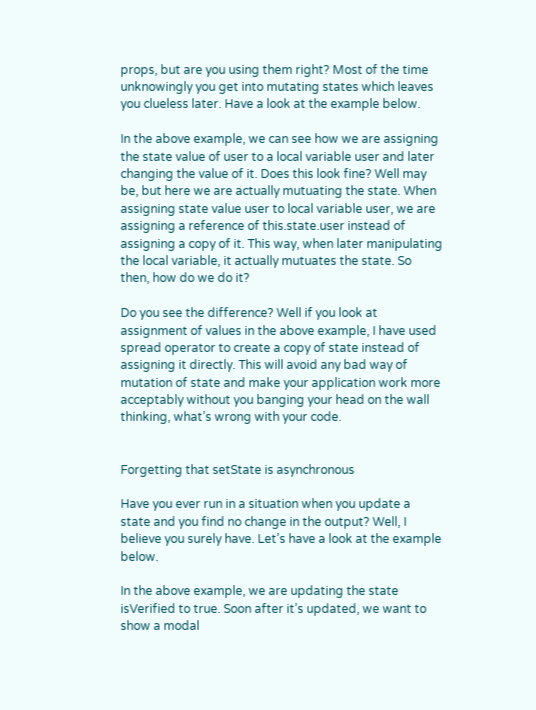props, but are you using them right? Most of the time unknowingly you get into mutating states which leaves you clueless later. Have a look at the example below.

In the above example, we can see how we are assigning the state value of user to a local variable user and later changing the value of it. Does this look fine? Well may be, but here we are actually mutuating the state. When assigning state value user to local variable user, we are assigning a reference of this.state.user instead of assigning a copy of it. This way, when later manipulating the local variable, it actually mutuates the state. So then, how do we do it?

Do you see the difference? Well if you look at assignment of values in the above example, I have used spread operator to create a copy of state instead of assigning it directly. This will avoid any bad way of mutation of state and make your application work more acceptably without you banging your head on the wall thinking, what’s wrong with your code.


Forgetting that setState is asynchronous

Have you ever run in a situation when you update a state and you find no change in the output? Well, I believe you surely have. Let’s have a look at the example below.

In the above example, we are updating the state isVerified to true. Soon after it’s updated, we want to show a modal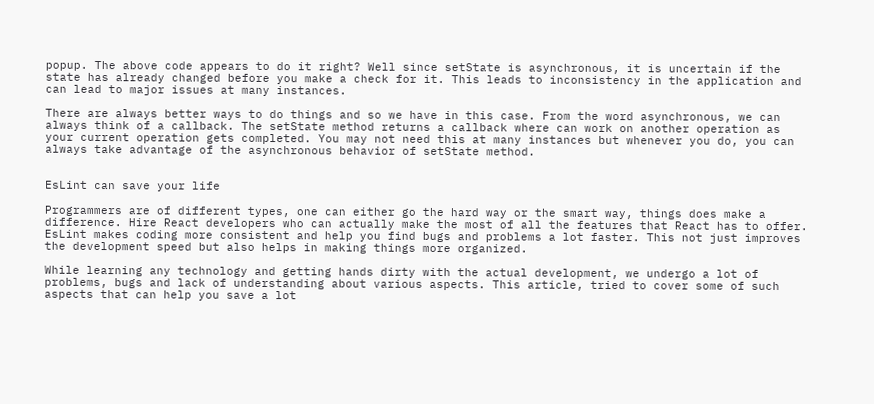popup. The above code appears to do it right? Well since setState is asynchronous, it is uncertain if the state has already changed before you make a check for it. This leads to inconsistency in the application and can lead to major issues at many instances.

There are always better ways to do things and so we have in this case. From the word asynchronous, we can always think of a callback. The setState method returns a callback where can work on another operation as your current operation gets completed. You may not need this at many instances but whenever you do, you can always take advantage of the asynchronous behavior of setState method.


EsLint can save your life

Programmers are of different types, one can either go the hard way or the smart way, things does make a difference. Hire React developers who can actually make the most of all the features that React has to offer. EsLint makes coding more consistent and help you find bugs and problems a lot faster. This not just improves the development speed but also helps in making things more organized.

While learning any technology and getting hands dirty with the actual development, we undergo a lot of problems, bugs and lack of understanding about various aspects. This article, tried to cover some of such aspects that can help you save a lot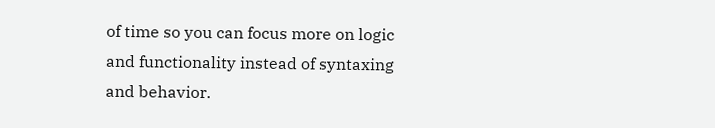of time so you can focus more on logic and functionality instead of syntaxing and behavior.